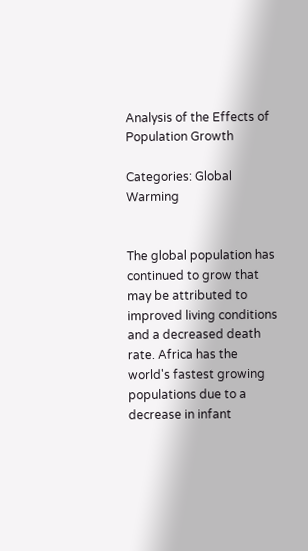Analysis of the Effects of Population Growth

Categories: Global Warming


The global population has continued to grow that may be attributed to improved living conditions and a decreased death rate. Africa has the world's fastest growing populations due to a decrease in infant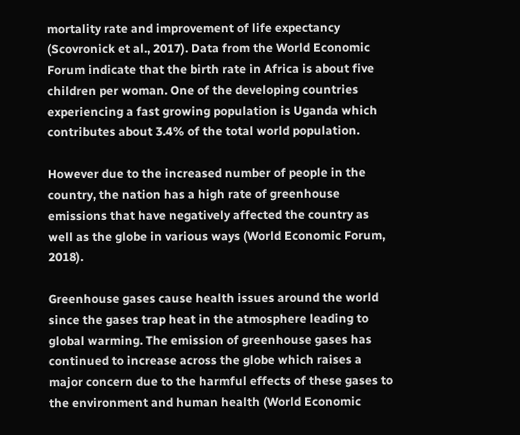mortality rate and improvement of life expectancy (Scovronick et al., 2017). Data from the World Economic Forum indicate that the birth rate in Africa is about five children per woman. One of the developing countries experiencing a fast growing population is Uganda which contributes about 3.4% of the total world population.

However due to the increased number of people in the country, the nation has a high rate of greenhouse emissions that have negatively affected the country as well as the globe in various ways (World Economic Forum, 2018).

Greenhouse gases cause health issues around the world since the gases trap heat in the atmosphere leading to global warming. The emission of greenhouse gases has continued to increase across the globe which raises a major concern due to the harmful effects of these gases to the environment and human health (World Economic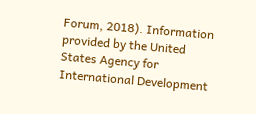Forum, 2018). Information provided by the United States Agency for International Development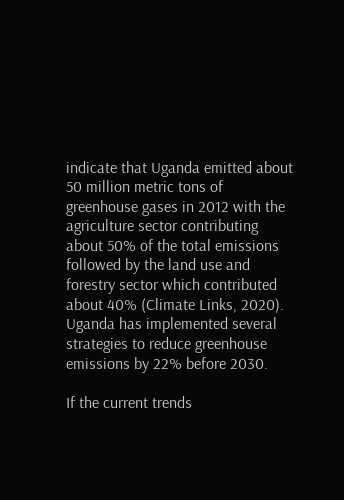indicate that Uganda emitted about 50 million metric tons of greenhouse gases in 2012 with the agriculture sector contributing about 50% of the total emissions followed by the land use and forestry sector which contributed about 40% (Climate Links, 2020). Uganda has implemented several strategies to reduce greenhouse emissions by 22% before 2030.

If the current trends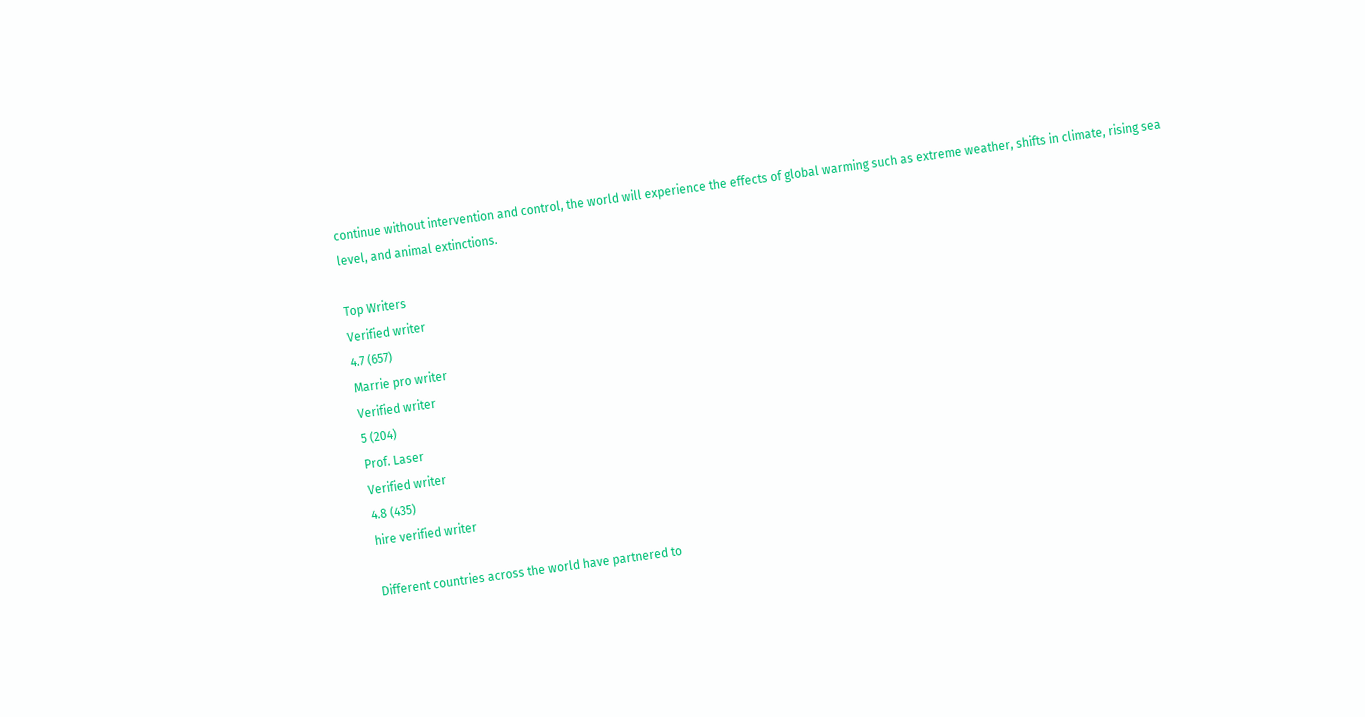continue without intervention and control, the world will experience the effects of global warming such as extreme weather, shifts in climate, rising sea level, and animal extinctions.

Top Writers
Verified writer
4.7 (657)
Marrie pro writer
Verified writer
5 (204)
Prof. Laser
Verified writer
4.8 (435)
hire verified writer

Different countries across the world have partnered to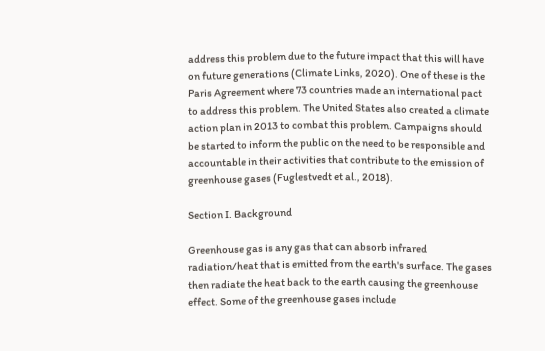address this problem due to the future impact that this will have on future generations (Climate Links, 2020). One of these is the Paris Agreement where 73 countries made an international pact to address this problem. The United States also created a climate action plan in 2013 to combat this problem. Campaigns should be started to inform the public on the need to be responsible and accountable in their activities that contribute to the emission of greenhouse gases (Fuglestvedt et al., 2018).

Section I. Background

Greenhouse gas is any gas that can absorb infrared radiation/heat that is emitted from the earth's surface. The gases then radiate the heat back to the earth causing the greenhouse effect. Some of the greenhouse gases include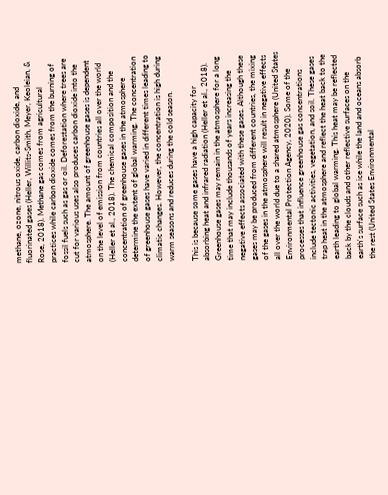methane, ozone, nitrous oxide, carbon dioxide, and fluorinated gases (Heller, Willits-Smith, Meyer, Keoleian, & Rose, 2018). Methane gas comes from agricultural practices while carbon dioxide comes from the burning of fossil fuels such as gas or oil. Deforestation where trees are cut for various uses also produces carbon dioxide into the atmosphere. The amount of greenhouse gases is dependent on the level of emission from countries all over the world (Heller et al., 2018). The chemical composition and the concentration of greenhouse gases in the atmosphere determine the extent of global warming. The concentration of greenhouse gases have varied in different times leading to climatic changes. However, the concentration is high during warm seasons and reduces during the cold season.

This is because some gases have a high capacity for absorbing heat and infrared radiation (Heller et al., 2018). Greenhouse gases may remain in the atmosphere for a long time that may include thousands of years increasing the negative effects associated with these gases. Although these gases may be produced from different countries, the mixing of the gases in the atmosphere will result in negative effects all over the world due to a shared atmosphere (United States Environmental Protection Agency, 2020). Some of the processes that influence greenhouse gas concentrations include tectonic activities, vegetation, and soil. These gases trap heat in the atmosphere and reflect the heat back to the earth leading to global warming. This heat may be reflected back by the clouds and other reflective surfaces on the earth's surface such as ice while the land and oceans absorb the rest (United States Environmental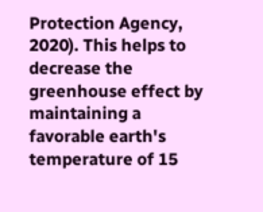Protection Agency, 2020). This helps to decrease the greenhouse effect by maintaining a favorable earth's temperature of 15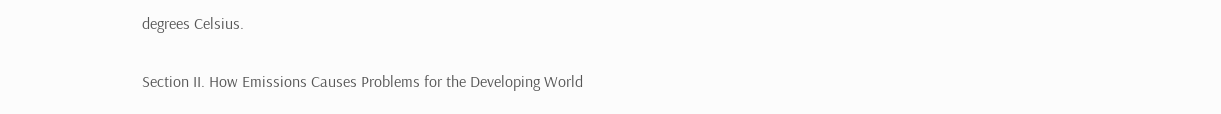degrees Celsius.

Section II. How Emissions Causes Problems for the Developing World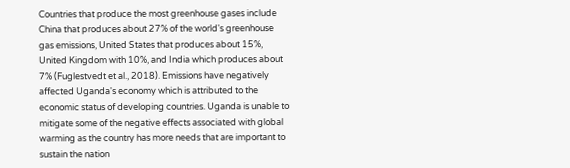Countries that produce the most greenhouse gases include China that produces about 27% of the world's greenhouse gas emissions, United States that produces about 15%, United Kingdom with 10%, and India which produces about 7% (Fuglestvedt et al., 2018). Emissions have negatively affected Uganda's economy which is attributed to the economic status of developing countries. Uganda is unable to mitigate some of the negative effects associated with global warming as the country has more needs that are important to sustain the nation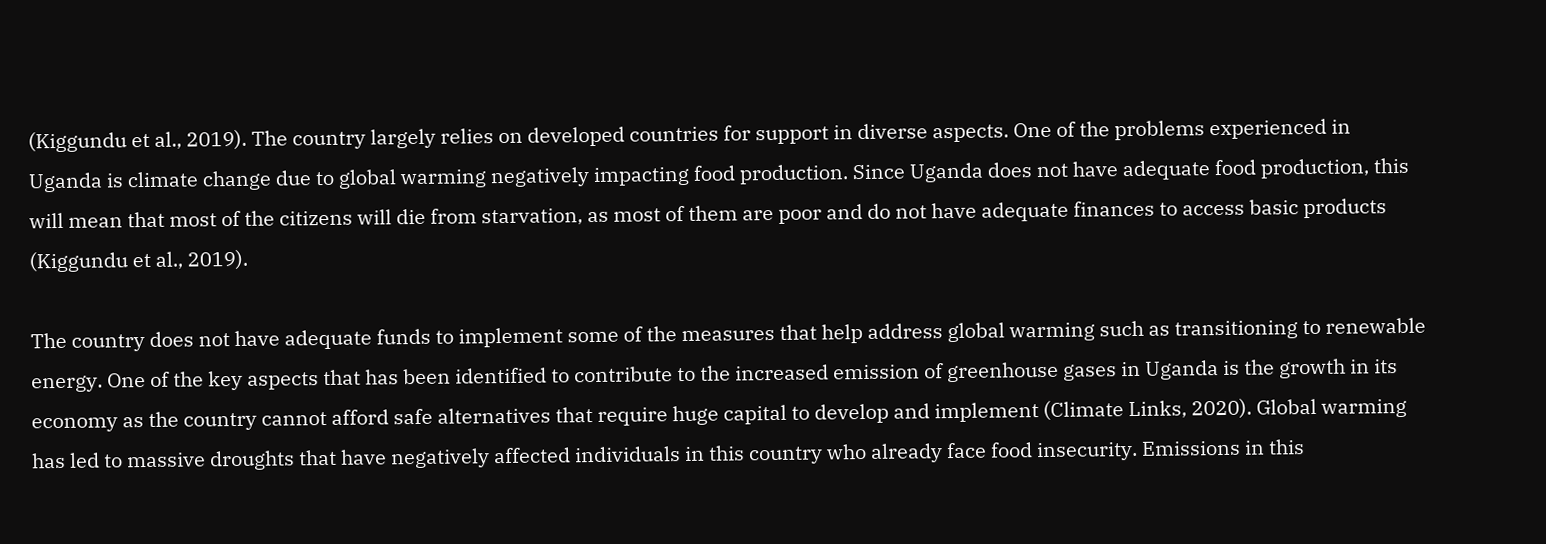(Kiggundu et al., 2019). The country largely relies on developed countries for support in diverse aspects. One of the problems experienced in Uganda is climate change due to global warming negatively impacting food production. Since Uganda does not have adequate food production, this will mean that most of the citizens will die from starvation, as most of them are poor and do not have adequate finances to access basic products (Kiggundu et al., 2019).

The country does not have adequate funds to implement some of the measures that help address global warming such as transitioning to renewable energy. One of the key aspects that has been identified to contribute to the increased emission of greenhouse gases in Uganda is the growth in its economy as the country cannot afford safe alternatives that require huge capital to develop and implement (Climate Links, 2020). Global warming has led to massive droughts that have negatively affected individuals in this country who already face food insecurity. Emissions in this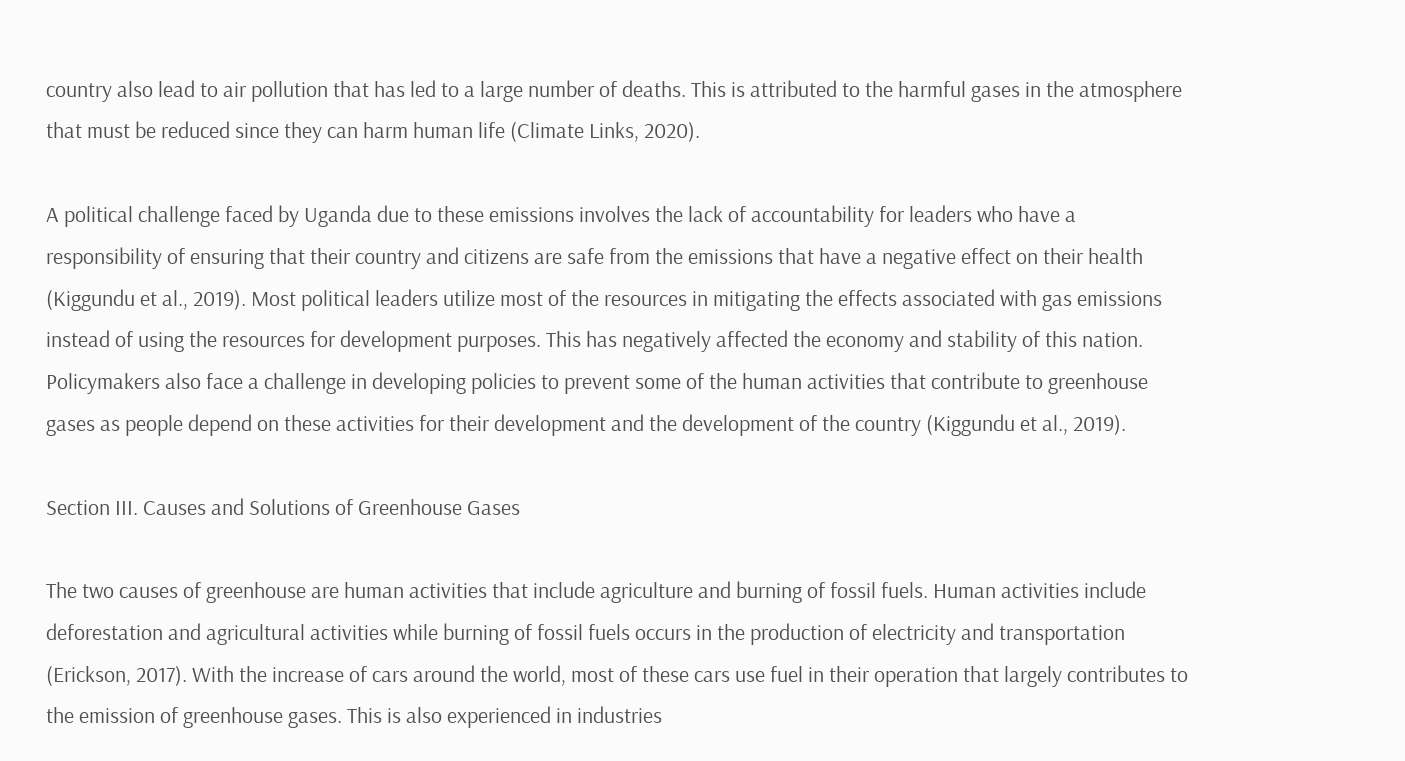country also lead to air pollution that has led to a large number of deaths. This is attributed to the harmful gases in the atmosphere that must be reduced since they can harm human life (Climate Links, 2020).

A political challenge faced by Uganda due to these emissions involves the lack of accountability for leaders who have a responsibility of ensuring that their country and citizens are safe from the emissions that have a negative effect on their health (Kiggundu et al., 2019). Most political leaders utilize most of the resources in mitigating the effects associated with gas emissions instead of using the resources for development purposes. This has negatively affected the economy and stability of this nation. Policymakers also face a challenge in developing policies to prevent some of the human activities that contribute to greenhouse gases as people depend on these activities for their development and the development of the country (Kiggundu et al., 2019).

Section III. Causes and Solutions of Greenhouse Gases

The two causes of greenhouse are human activities that include agriculture and burning of fossil fuels. Human activities include deforestation and agricultural activities while burning of fossil fuels occurs in the production of electricity and transportation (Erickson, 2017). With the increase of cars around the world, most of these cars use fuel in their operation that largely contributes to the emission of greenhouse gases. This is also experienced in industries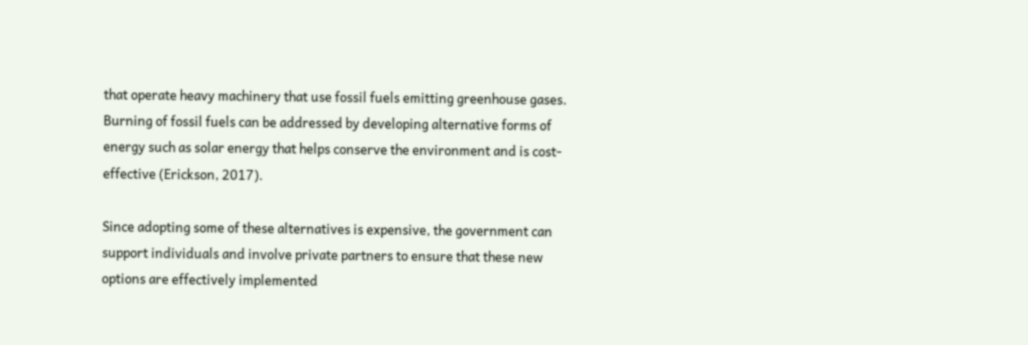that operate heavy machinery that use fossil fuels emitting greenhouse gases. Burning of fossil fuels can be addressed by developing alternative forms of energy such as solar energy that helps conserve the environment and is cost-effective (Erickson, 2017).

Since adopting some of these alternatives is expensive, the government can support individuals and involve private partners to ensure that these new options are effectively implemented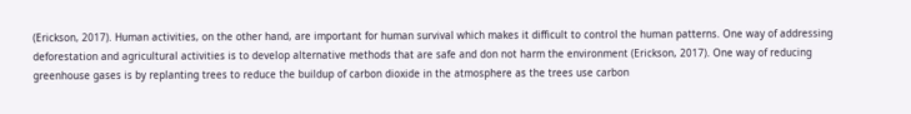(Erickson, 2017). Human activities, on the other hand, are important for human survival which makes it difficult to control the human patterns. One way of addressing deforestation and agricultural activities is to develop alternative methods that are safe and don not harm the environment (Erickson, 2017). One way of reducing greenhouse gases is by replanting trees to reduce the buildup of carbon dioxide in the atmosphere as the trees use carbon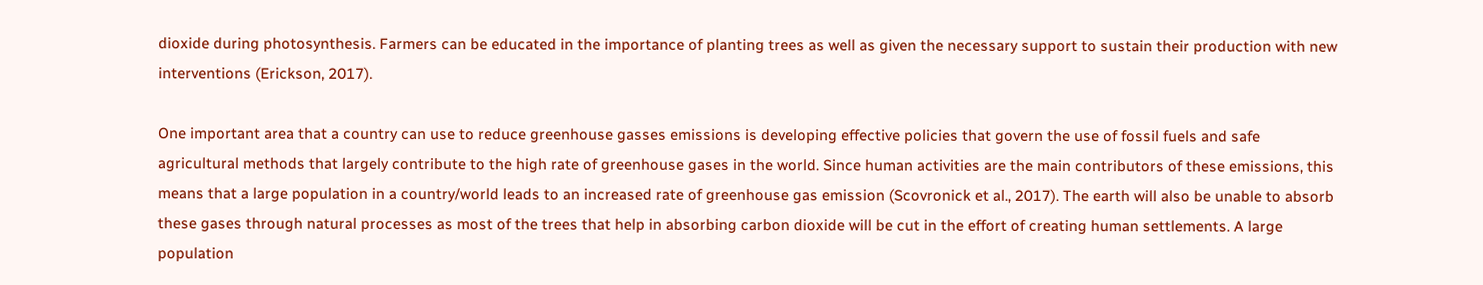dioxide during photosynthesis. Farmers can be educated in the importance of planting trees as well as given the necessary support to sustain their production with new interventions (Erickson, 2017).

One important area that a country can use to reduce greenhouse gasses emissions is developing effective policies that govern the use of fossil fuels and safe agricultural methods that largely contribute to the high rate of greenhouse gases in the world. Since human activities are the main contributors of these emissions, this means that a large population in a country/world leads to an increased rate of greenhouse gas emission (Scovronick et al., 2017). The earth will also be unable to absorb these gases through natural processes as most of the trees that help in absorbing carbon dioxide will be cut in the effort of creating human settlements. A large population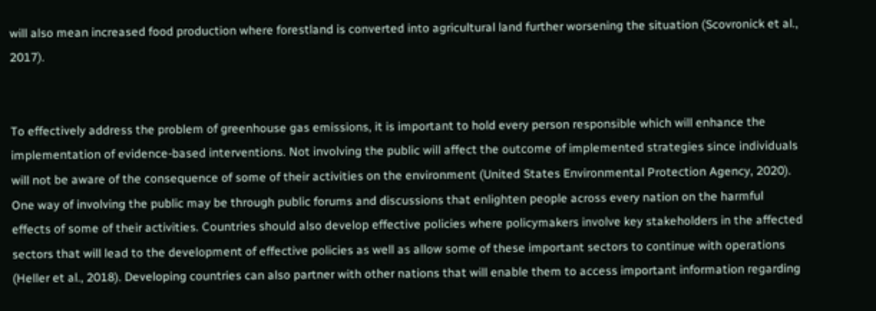will also mean increased food production where forestland is converted into agricultural land further worsening the situation (Scovronick et al., 2017).


To effectively address the problem of greenhouse gas emissions, it is important to hold every person responsible which will enhance the implementation of evidence-based interventions. Not involving the public will affect the outcome of implemented strategies since individuals will not be aware of the consequence of some of their activities on the environment (United States Environmental Protection Agency, 2020). One way of involving the public may be through public forums and discussions that enlighten people across every nation on the harmful effects of some of their activities. Countries should also develop effective policies where policymakers involve key stakeholders in the affected sectors that will lead to the development of effective policies as well as allow some of these important sectors to continue with operations (Heller et al., 2018). Developing countries can also partner with other nations that will enable them to access important information regarding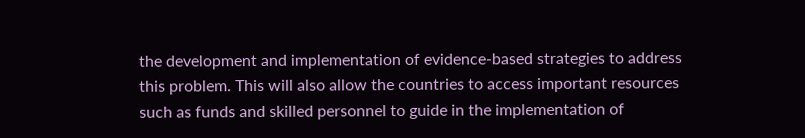the development and implementation of evidence-based strategies to address this problem. This will also allow the countries to access important resources such as funds and skilled personnel to guide in the implementation of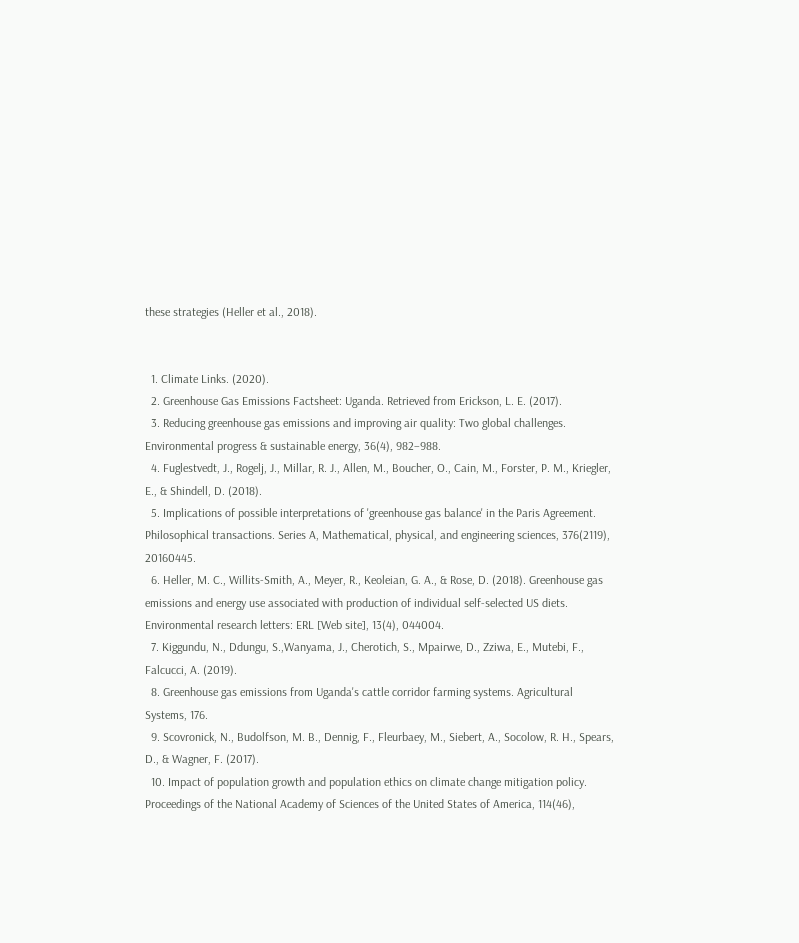these strategies (Heller et al., 2018).


  1. Climate Links. (2020).
  2. Greenhouse Gas Emissions Factsheet: Uganda. Retrieved from Erickson, L. E. (2017).
  3. Reducing greenhouse gas emissions and improving air quality: Two global challenges. Environmental progress & sustainable energy, 36(4), 982–988.
  4. Fuglestvedt, J., Rogelj, J., Millar, R. J., Allen, M., Boucher, O., Cain, M., Forster, P. M., Kriegler, E., & Shindell, D. (2018).
  5. Implications of possible interpretations of 'greenhouse gas balance' in the Paris Agreement. Philosophical transactions. Series A, Mathematical, physical, and engineering sciences, 376(2119), 20160445.
  6. Heller, M. C., Willits-Smith, A., Meyer, R., Keoleian, G. A., & Rose, D. (2018). Greenhouse gas emissions and energy use associated with production of individual self-selected US diets. Environmental research letters: ERL [Web site], 13(4), 044004.
  7. Kiggundu, N., Ddungu, S.,Wanyama, J., Cherotich, S., Mpairwe, D., Zziwa, E., Mutebi, F., Falcucci, A. (2019).
  8. Greenhouse gas emissions from Uganda's cattle corridor farming systems. Agricultural Systems, 176.
  9. Scovronick, N., Budolfson, M. B., Dennig, F., Fleurbaey, M., Siebert, A., Socolow, R. H., Spears, D., & Wagner, F. (2017).
  10. Impact of population growth and population ethics on climate change mitigation policy. Proceedings of the National Academy of Sciences of the United States of America, 114(46),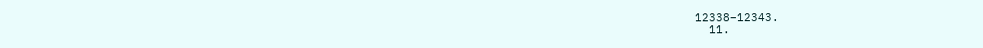12338–12343.
  11.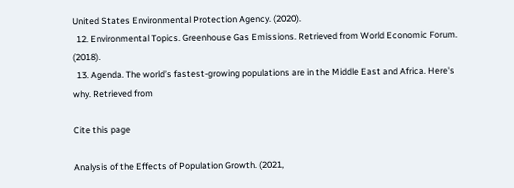United States Environmental Protection Agency. (2020).
  12. Environmental Topics. Greenhouse Gas Emissions. Retrieved from World Economic Forum. (2018).
  13. Agenda. The world’s fastest-growing populations are in the Middle East and Africa. Here's why. Retrieved from

Cite this page

Analysis of the Effects of Population Growth. (2021,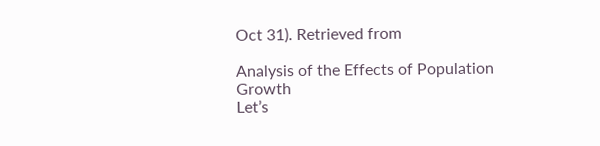Oct 31). Retrieved from

Analysis of the Effects of Population Growth
Let’s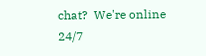chat?  We're online 24/7